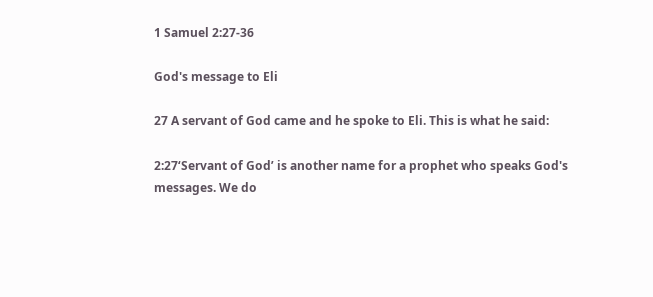1 Samuel 2:27-36

God's message to Eli

27 A servant of God came and he spoke to Eli. This is what he said:

2:27‘Servant of God’ is another name for a prophet who speaks God's messages. We do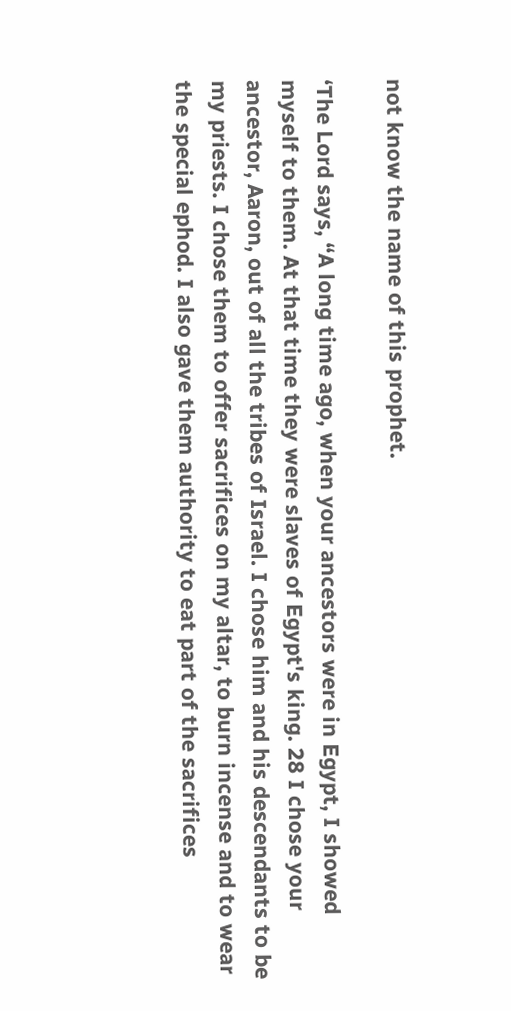not know the name of this prophet.

‘The Lord says, “A long time ago, when your ancestors were in Egypt, I showed myself to them. At that time they were slaves of Egypt's king. 28 I chose your ancestor, Aaron, out of all the tribes of Israel. I chose him and his descendants to be my priests. I chose them to offer sacrifices on my altar, to burn incense and to wear the special ephod. I also gave them authority to eat part of the sacrifices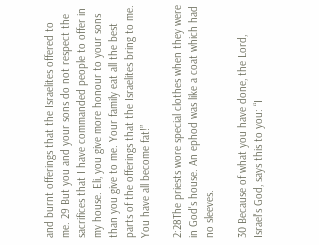and burnt offerings that the Israelites offered to me. 29 But you and your sons do not respect the sacrifices that I have commanded people to offer in my house. Eli, you give more honour to your sons than you give to me. Your family eat all the best parts of the offerings that the Israelites bring to me. You have all become fat!”

2:28The priests wore special clothes when they were in God's house. An ephod was like a coat which had no sleeves.

30 Because of what you have done, the Lord, Israel's God, says this to you: “I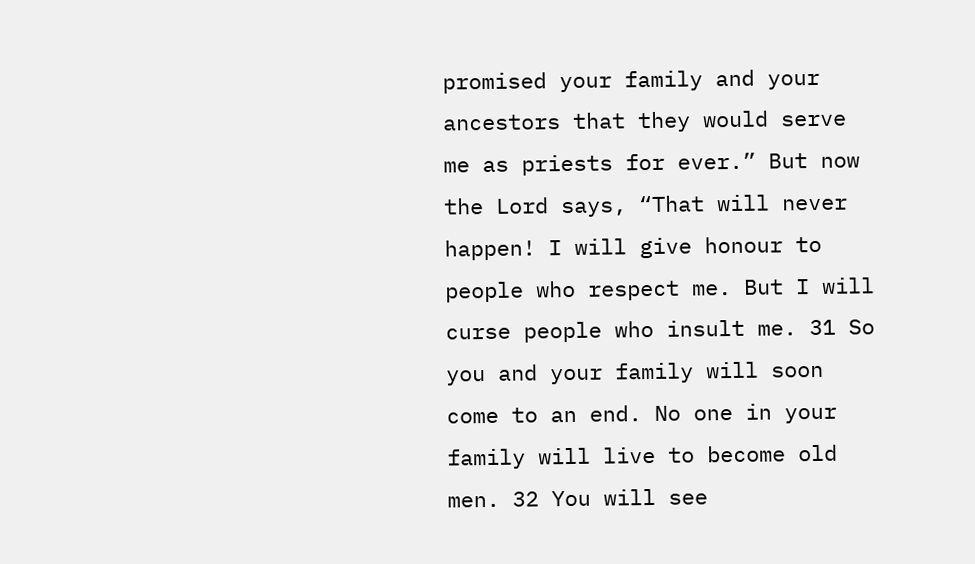promised your family and your ancestors that they would serve me as priests for ever.” But now the Lord says, “That will never happen! I will give honour to people who respect me. But I will curse people who insult me. 31 So you and your family will soon come to an end. No one in your family will live to become old men. 32 You will see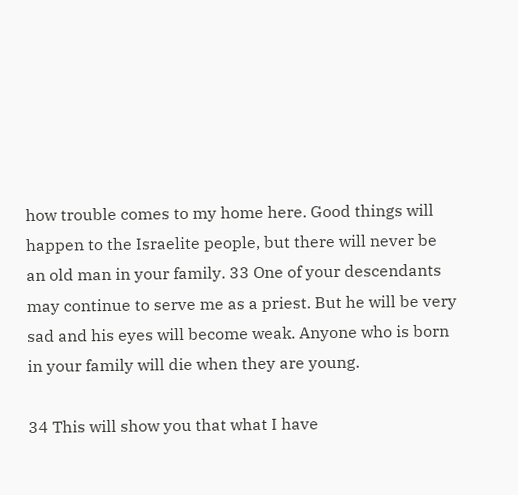how trouble comes to my home here. Good things will happen to the Israelite people, but there will never be an old man in your family. 33 One of your descendants may continue to serve me as a priest. But he will be very sad and his eyes will become weak. Anyone who is born in your family will die when they are young.

34 This will show you that what I have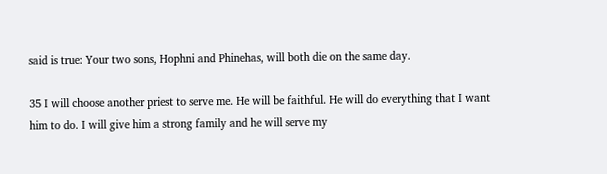said is true: Your two sons, Hophni and Phinehas, will both die on the same day.

35 I will choose another priest to serve me. He will be faithful. He will do everything that I want him to do. I will give him a strong family and he will serve my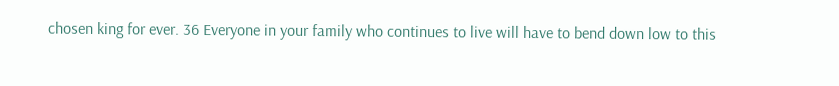chosen king for ever. 36 Everyone in your family who continues to live will have to bend down low to this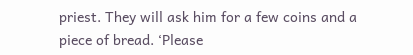priest. They will ask him for a few coins and a piece of bread. ‘Please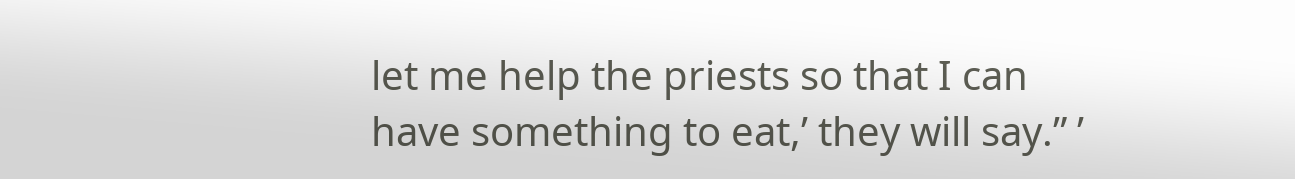let me help the priests so that I can have something to eat,’ they will say.” ’